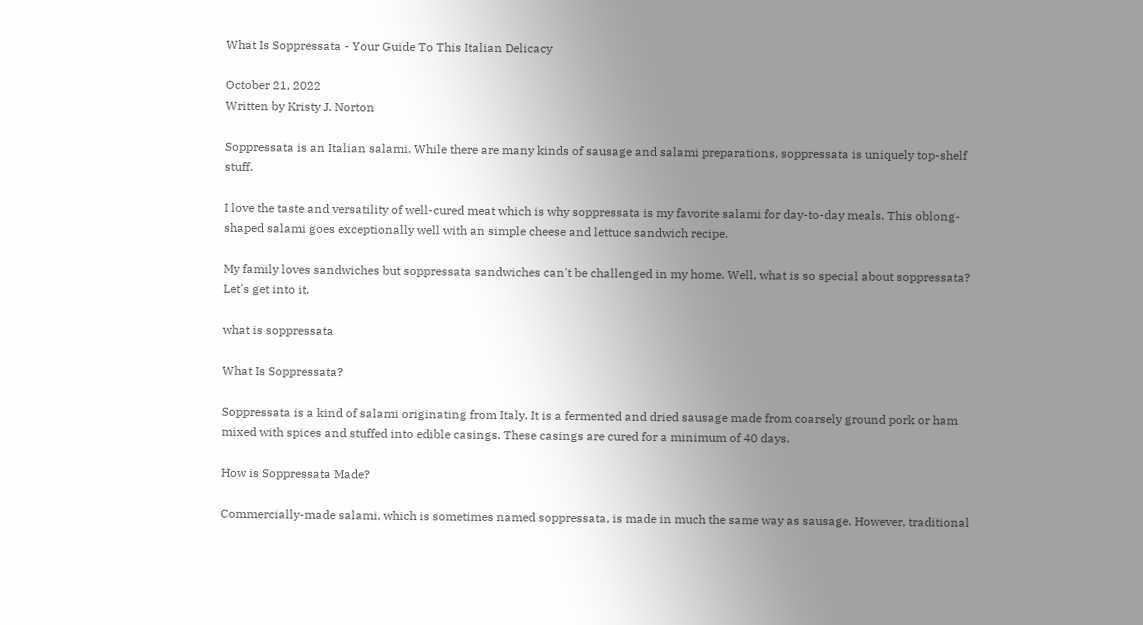What Is Soppressata - Your Guide To This Italian Delicacy

October 21, 2022
Written by Kristy J. Norton

Soppressata is an Italian salami. While there are many kinds of sausage and salami preparations, soppressata is uniquely top-shelf stuff.

I love the taste and versatility of well-cured meat which is why soppressata is my favorite salami for day-to-day meals. This oblong-shaped salami goes exceptionally well with an simple cheese and lettuce sandwich recipe.

My family loves sandwiches but soppressata sandwiches can't be challenged in my home. Well, what is so special about soppressata? Let's get into it.

what is soppressata

What Is Soppressata?

Soppressata is a kind of salami originating from Italy. It is a fermented and dried sausage made from coarsely ground pork or ham mixed with spices and stuffed into edible casings. These casings are cured for a minimum of 40 days.

How is Soppressata Made?

Commercially-made salami, which is sometimes named soppressata, is made in much the same way as sausage. However, traditional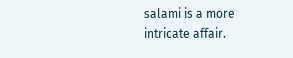salami is a more intricate affair.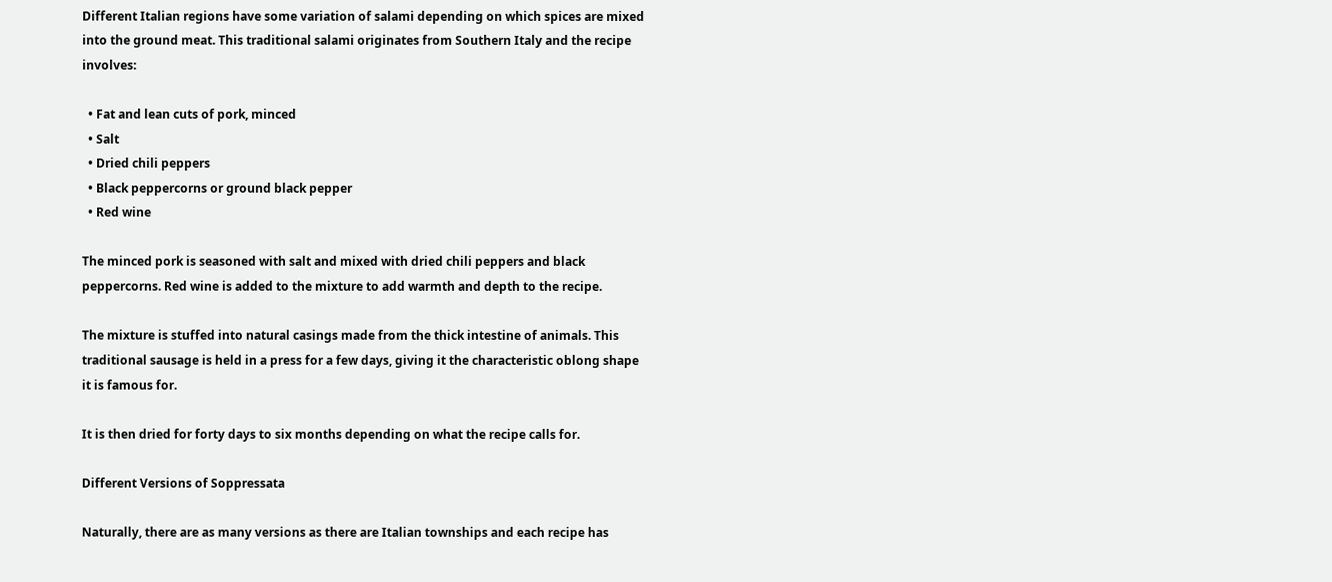Different Italian regions have some variation of salami depending on which spices are mixed into the ground meat. This traditional salami originates from Southern Italy and the recipe involves:

  • Fat and lean cuts of pork, minced
  • Salt
  • Dried chili peppers
  • Black peppercorns or ground black pepper
  • Red wine

The minced pork is seasoned with salt and mixed with dried chili peppers and black peppercorns. Red wine is added to the mixture to add warmth and depth to the recipe.

The mixture is stuffed into natural casings made from the thick intestine of animals. This traditional sausage is held in a press for a few days, giving it the characteristic oblong shape it is famous for.

It is then dried for forty days to six months depending on what the recipe calls for.

Different Versions of Soppressata

Naturally, there are as many versions as there are Italian townships and each recipe has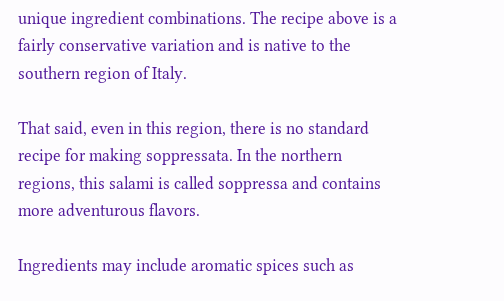unique ingredient combinations. The recipe above is a fairly conservative variation and is native to the southern region of Italy.

That said, even in this region, there is no standard recipe for making soppressata. In the northern regions, this salami is called soppressa and contains more adventurous flavors.

Ingredients may include aromatic spices such as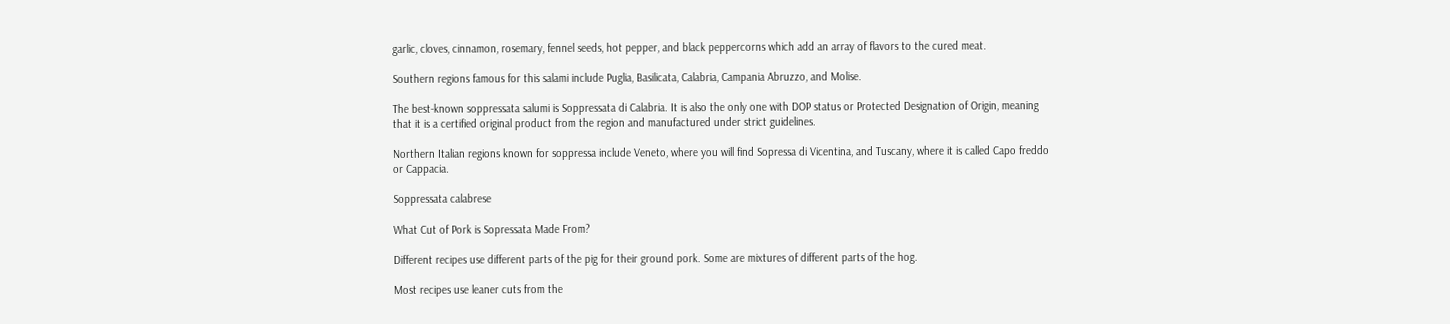garlic, cloves, cinnamon, rosemary, fennel seeds, hot pepper, and black peppercorns which add an array of flavors to the cured meat.

Southern regions famous for this salami include Puglia, Basilicata, Calabria, Campania Abruzzo, and Molise.

The best-known soppressata salumi is Soppressata di Calabria. It is also the only one with DOP status or Protected Designation of Origin, meaning that it is a certified original product from the region and manufactured under strict guidelines.

Northern Italian regions known for soppressa include Veneto, where you will find Sopressa di Vicentina, and Tuscany, where it is called Capo freddo or Cappacia.

Soppressata calabrese

What Cut of Pork is Sopressata Made From?

Different recipes use different parts of the pig for their ground pork. Some are mixtures of different parts of the hog.

Most recipes use leaner cuts from the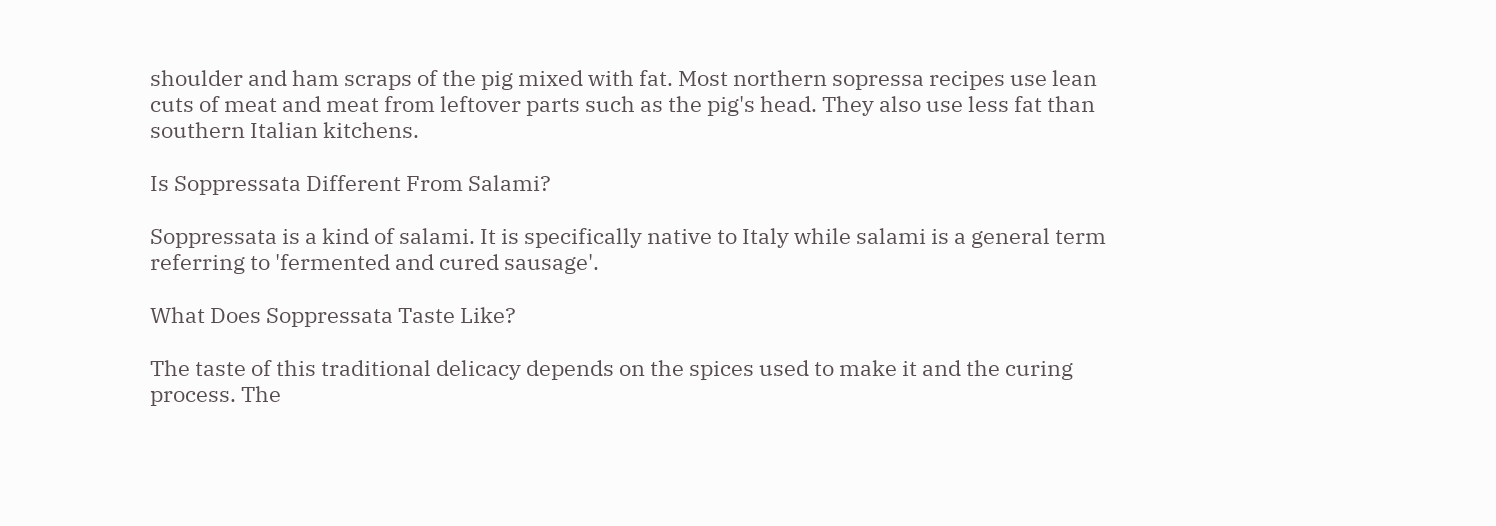shoulder and ham scraps of the pig mixed with fat. Most northern sopressa recipes use lean cuts of meat and meat from leftover parts such as the pig's head. They also use less fat than southern Italian kitchens.

Is Soppressata Different From Salami?

Soppressata is a kind of salami. It is specifically native to Italy while salami is a general term referring to 'fermented and cured sausage'.

What Does Soppressata Taste Like?

The taste of this traditional delicacy depends on the spices used to make it and the curing process. The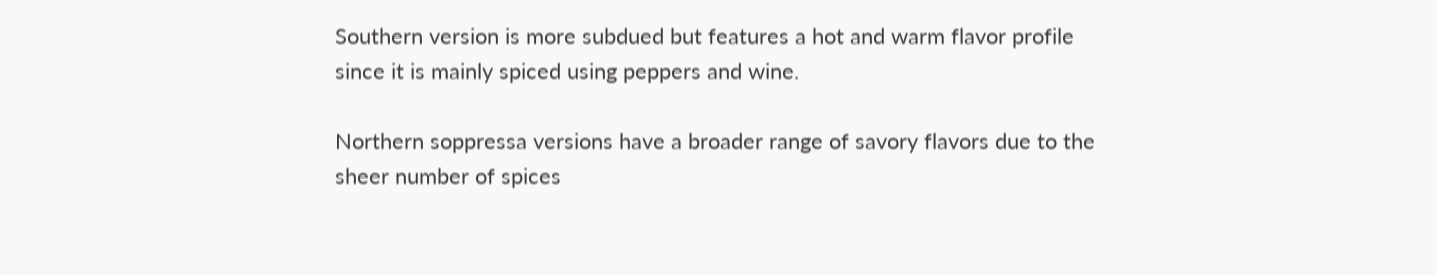Southern version is more subdued but features a hot and warm flavor profile since it is mainly spiced using peppers and wine.

Northern soppressa versions have a broader range of savory flavors due to the sheer number of spices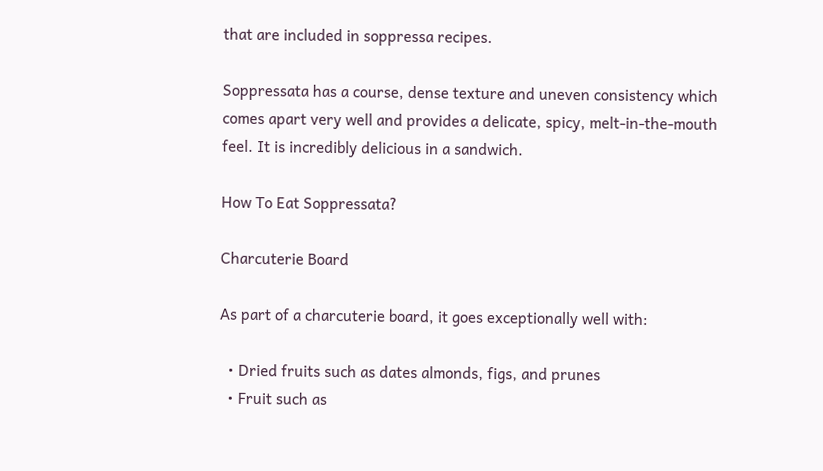that are included in soppressa recipes.

Soppressata has a course, dense texture and uneven consistency which comes apart very well and provides a delicate, spicy, melt-in-the-mouth feel. It is incredibly delicious in a sandwich.

How To Eat Soppressata?

Charcuterie Board

As part of a charcuterie board, it goes exceptionally well with:

  • Dried fruits such as dates almonds, figs, and prunes
  • Fruit such as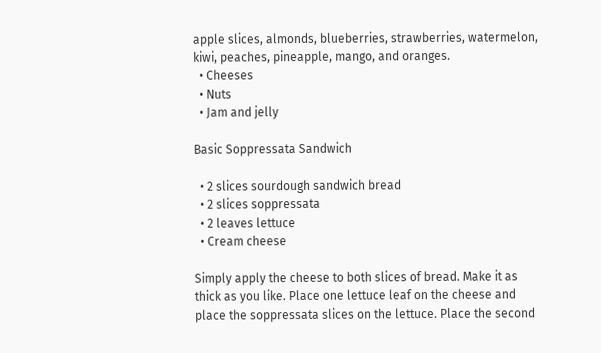apple slices, almonds, blueberries, strawberries, watermelon, kiwi, peaches, pineapple, mango, and oranges.
  • Cheeses
  • Nuts
  • Jam and jelly

Basic Soppressata Sandwich

  • 2 slices sourdough sandwich bread
  • 2 slices soppressata
  • 2 leaves lettuce
  • Cream cheese

Simply apply the cheese to both slices of bread. Make it as thick as you like. Place one lettuce leaf on the cheese and place the soppressata slices on the lettuce. Place the second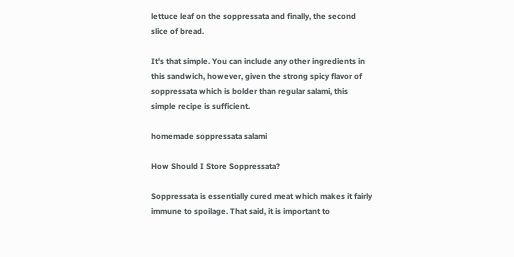lettuce leaf on the soppressata and finally, the second slice of bread.

It's that simple. You can include any other ingredients in this sandwich, however, given the strong spicy flavor of soppressata which is bolder than regular salami, this simple recipe is sufficient.

homemade soppressata salami

How Should I Store Soppressata?

Soppressata is essentially cured meat which makes it fairly immune to spoilage. That said, it is important to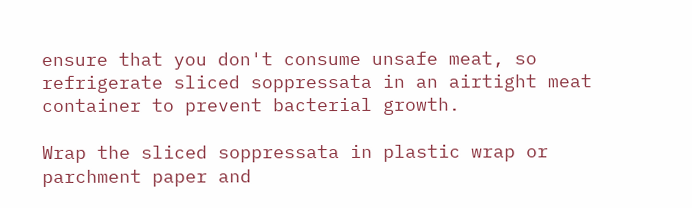ensure that you don't consume unsafe meat, so refrigerate sliced soppressata in an airtight meat container to prevent bacterial growth.

Wrap the sliced soppressata in plastic wrap or parchment paper and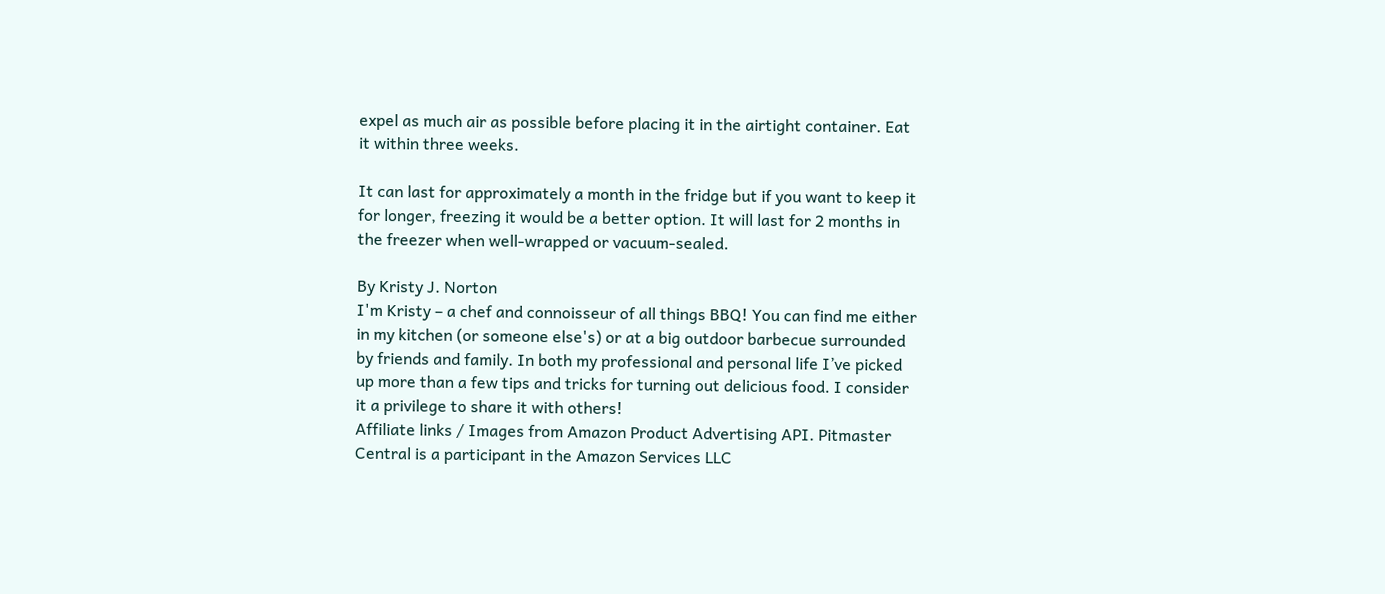expel as much air as possible before placing it in the airtight container. Eat it within three weeks.

It can last for approximately a month in the fridge but if you want to keep it for longer, freezing it would be a better option. It will last for 2 months in the freezer when well-wrapped or vacuum-sealed.

By Kristy J. Norton
I'm Kristy – a chef and connoisseur of all things BBQ! You can find me either in my kitchen (or someone else's) or at a big outdoor barbecue surrounded by friends and family. In both my professional and personal life I’ve picked up more than a few tips and tricks for turning out delicious food. I consider it a privilege to share it with others!
Affiliate links / Images from Amazon Product Advertising API. Pitmaster Central is a participant in the Amazon Services LLC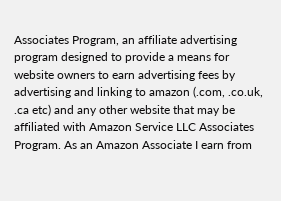Associates Program, an affiliate advertising program designed to provide a means for website owners to earn advertising fees by advertising and linking to amazon (.com, .co.uk, .ca etc) and any other website that may be affiliated with Amazon Service LLC Associates Program. As an Amazon Associate I earn from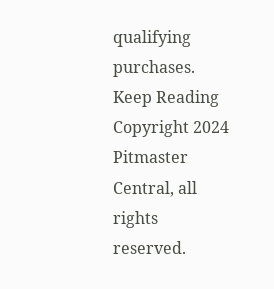qualifying purchases.
Keep Reading
Copyright 2024 Pitmaster Central, all rights reserved.